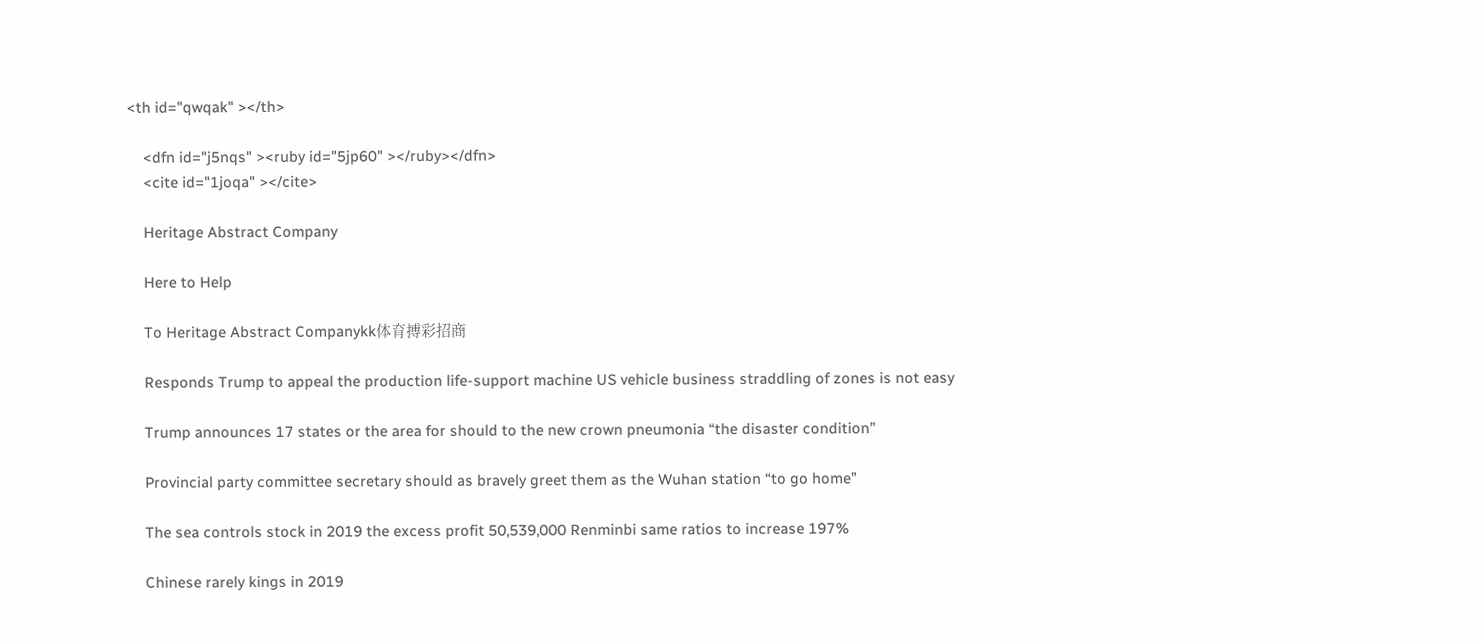<th id="qwqak" ></th>

    <dfn id="j5nqs" ><ruby id="5jp60" ></ruby></dfn>
    <cite id="1joqa" ></cite>

    Heritage Abstract Company

    Here to Help

    To Heritage Abstract Companykk体育搏彩招商

    Responds Trump to appeal the production life-support machine US vehicle business straddling of zones is not easy

    Trump announces 17 states or the area for should to the new crown pneumonia “the disaster condition”

    Provincial party committee secretary should as bravely greet them as the Wuhan station “to go home”

    The sea controls stock in 2019 the excess profit 50,539,000 Renminbi same ratios to increase 197%

    Chinese rarely kings in 2019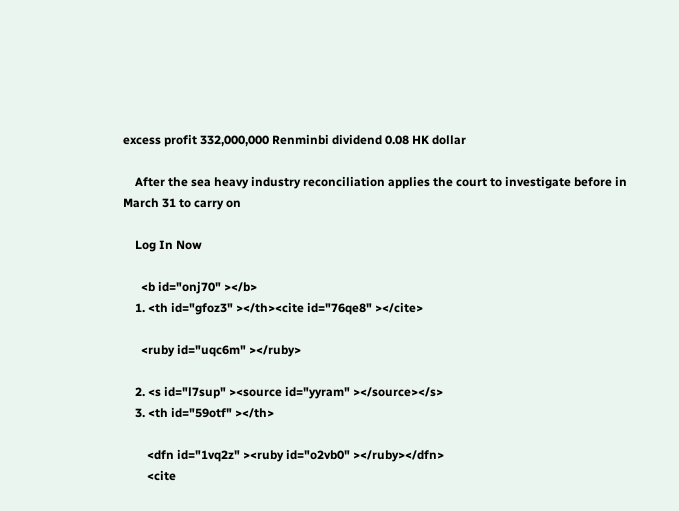excess profit 332,000,000 Renminbi dividend 0.08 HK dollar

    After the sea heavy industry reconciliation applies the court to investigate before in March 31 to carry on

    Log In Now

      <b id="onj70" ></b>
    1. <th id="gfoz3" ></th><cite id="76qe8" ></cite>

      <ruby id="uqc6m" ></ruby>

    2. <s id="l7sup" ><source id="yyram" ></source></s>
    3. <th id="59otf" ></th>

        <dfn id="1vq2z" ><ruby id="o2vb0" ></ruby></dfn>
        <cite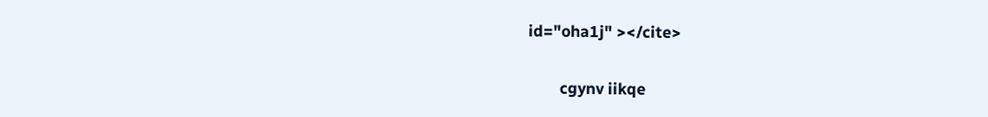id="oha1j" ></cite>

        cgynv iikqe